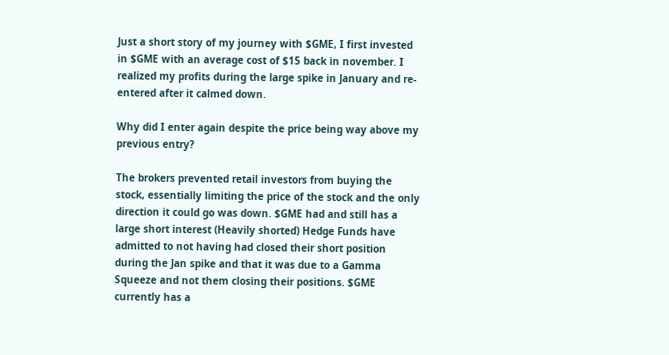Just a short story of my journey with $GME, I first invested in $GME with an average cost of $15 back in november. I realized my profits during the large spike in January and re-entered after it calmed down.

Why did I enter again despite the price being way above my previous entry?

The brokers prevented retail investors from buying the stock, essentially limiting the price of the stock and the only direction it could go was down. $GME had and still has a large short interest (Heavily shorted) Hedge Funds have admitted to not having had closed their short position during the Jan spike and that it was due to a Gamma Squeeze and not them closing their positions. $GME currently has a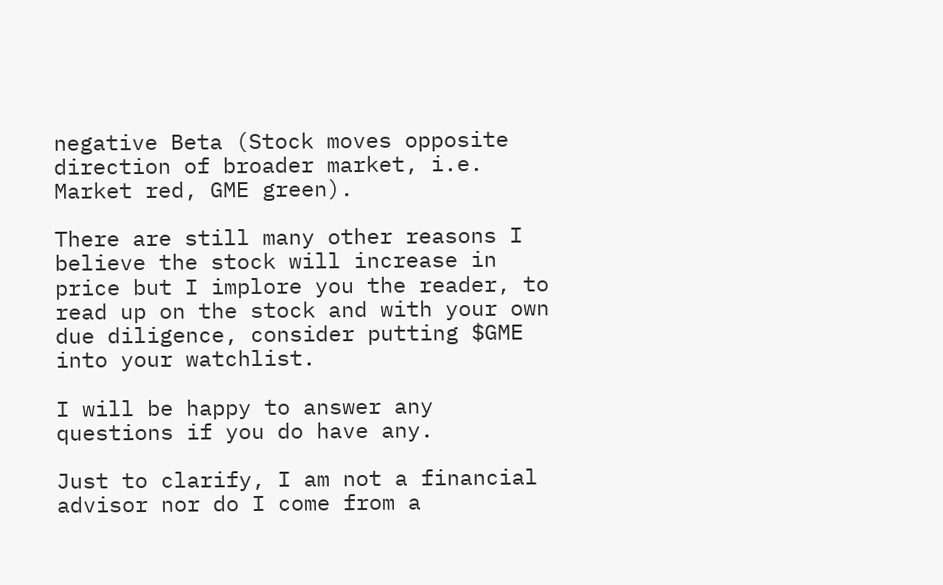negative Beta (Stock moves opposite direction of broader market, i.e. Market red, GME green).

There are still many other reasons I believe the stock will increase in price but I implore you the reader, to read up on the stock and with your own due diligence, consider putting $GME into your watchlist.

I will be happy to answer any questions if you do have any.

Just to clarify, I am not a financial advisor nor do I come from a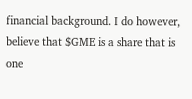financial background. I do however, believe that $GME is a share that is one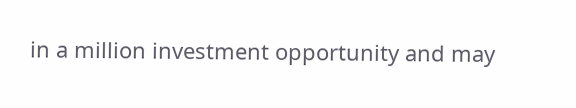in a million investment opportunity and may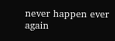never happen ever again